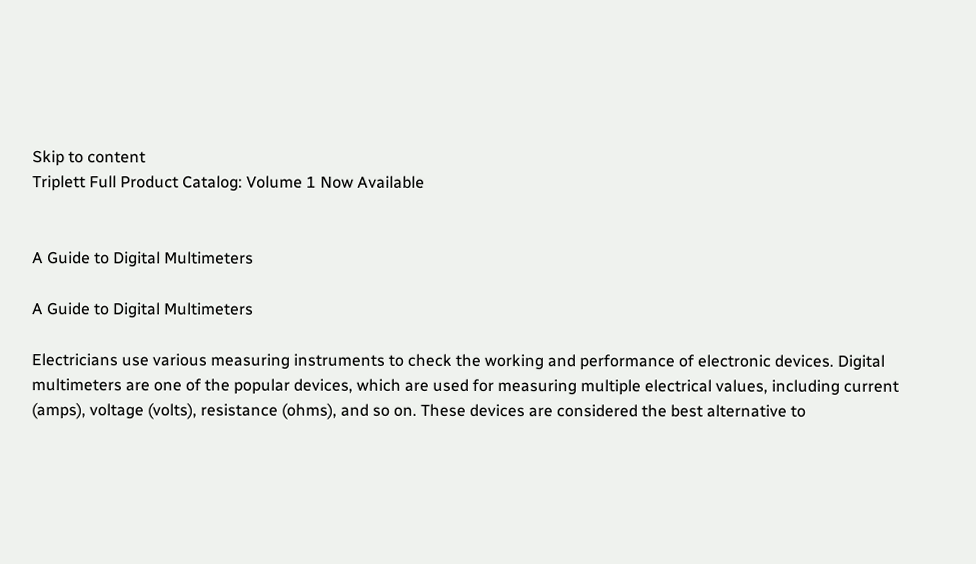Skip to content
Triplett Full Product Catalog: Volume 1 Now Available


A Guide to Digital Multimeters

A Guide to Digital Multimeters

Electricians use various measuring instruments to check the working and performance of electronic devices. Digital multimeters are one of the popular devices, which are used for measuring multiple electrical values, including current (amps), voltage (volts), resistance (ohms), and so on. These devices are considered the best alternative to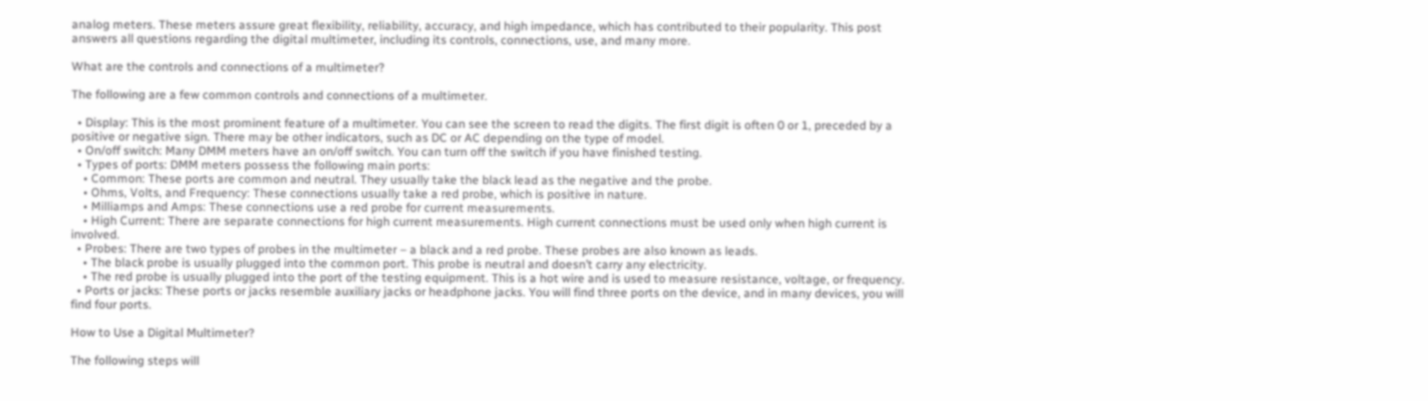analog meters. These meters assure great flexibility, reliability, accuracy, and high impedance, which has contributed to their popularity. This post answers all questions regarding the digital multimeter, including its controls, connections, use, and many more.

What are the controls and connections of a multimeter?

The following are a few common controls and connections of a multimeter.

  • Display: This is the most prominent feature of a multimeter. You can see the screen to read the digits. The first digit is often 0 or 1, preceded by a positive or negative sign. There may be other indicators, such as DC or AC depending on the type of model.
  • On/off switch: Many DMM meters have an on/off switch. You can turn off the switch if you have finished testing.
  • Types of ports: DMM meters possess the following main ports:
    • Common: These ports are common and neutral. They usually take the black lead as the negative and the probe.
    • Ohms, Volts, and Frequency: These connections usually take a red probe, which is positive in nature.
    • Milliamps and Amps: These connections use a red probe for current measurements.
    • High Current: There are separate connections for high current measurements. High current connections must be used only when high current is involved.
  • Probes: There are two types of probes in the multimeter – a black and a red probe. These probes are also known as leads.
    • The black probe is usually plugged into the common port. This probe is neutral and doesn’t carry any electricity.
    • The red probe is usually plugged into the port of the testing equipment. This is a hot wire and is used to measure resistance, voltage, or frequency.
  • Ports or jacks: These ports or jacks resemble auxiliary jacks or headphone jacks. You will find three ports on the device, and in many devices, you will find four ports.

How to Use a Digital Multimeter?

The following steps will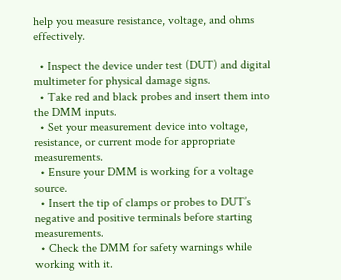help you measure resistance, voltage, and ohms effectively.

  • Inspect the device under test (DUT) and digital multimeter for physical damage signs.
  • Take red and black probes and insert them into the DMM inputs.
  • Set your measurement device into voltage, resistance, or current mode for appropriate measurements.
  • Ensure your DMM is working for a voltage source.
  • Insert the tip of clamps or probes to DUT’s negative and positive terminals before starting measurements.
  • Check the DMM for safety warnings while working with it.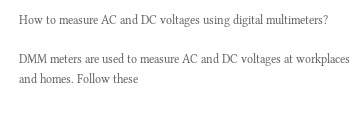How to measure AC and DC voltages using digital multimeters?

DMM meters are used to measure AC and DC voltages at workplaces and homes. Follow these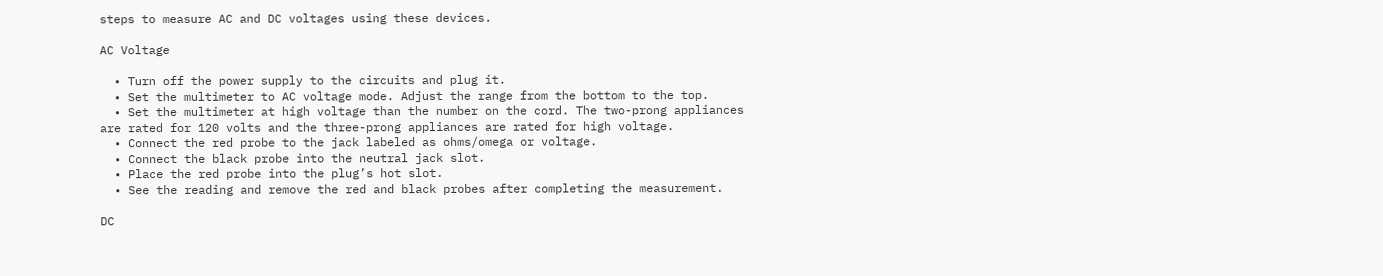steps to measure AC and DC voltages using these devices.

AC Voltage

  • Turn off the power supply to the circuits and plug it.
  • Set the multimeter to AC voltage mode. Adjust the range from the bottom to the top.
  • Set the multimeter at high voltage than the number on the cord. The two-prong appliances are rated for 120 volts and the three-prong appliances are rated for high voltage.
  • Connect the red probe to the jack labeled as ohms/omega or voltage.
  • Connect the black probe into the neutral jack slot.
  • Place the red probe into the plug’s hot slot.
  • See the reading and remove the red and black probes after completing the measurement.

DC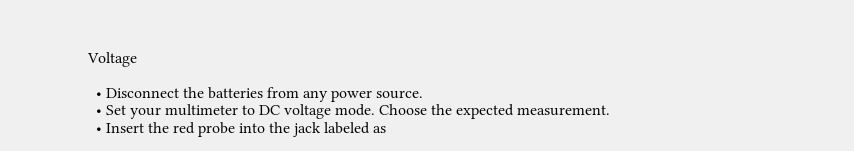Voltage

  • Disconnect the batteries from any power source.
  • Set your multimeter to DC voltage mode. Choose the expected measurement.
  • Insert the red probe into the jack labeled as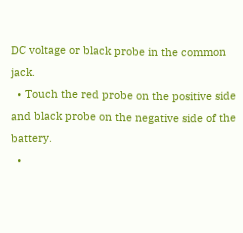DC voltage or black probe in the common jack.
  • Touch the red probe on the positive side and black probe on the negative side of the battery.
  •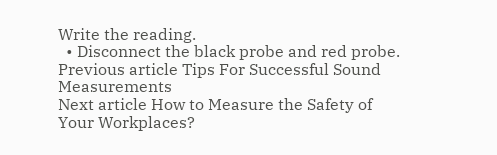Write the reading.
  • Disconnect the black probe and red probe.
Previous article Tips For Successful Sound Measurements
Next article How to Measure the Safety of Your Workplaces?